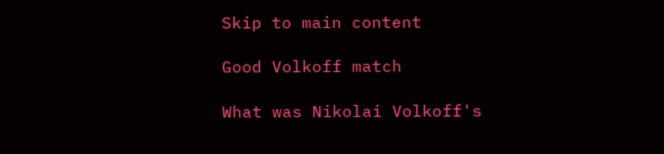Skip to main content

Good Volkoff match

What was Nikolai Volkoff's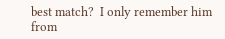best match?  I only remember him from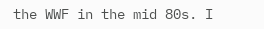the WWF in the mid 80s. I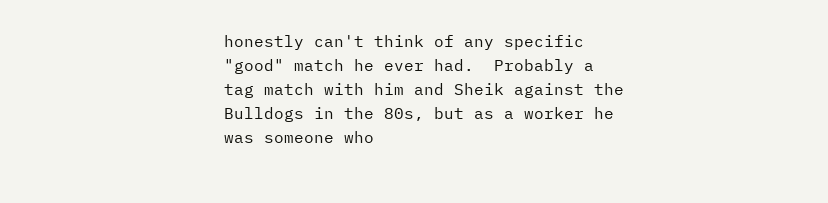honestly can't think of any specific "good" match he ever had.  Probably a tag match with him and Sheik against the Bulldogs in the 80s, but as a worker he was someone who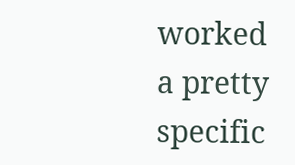worked a pretty specific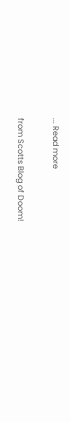... Read more

from Scotts Blog of Doom!